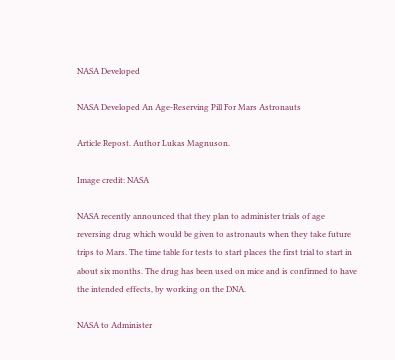NASA Developed

NASA Developed An Age-Reserving Pill For Mars Astronauts

Article Repost. Author Lukas Magnuson.

Image credit: NASA

NASA recently announced that they plan to administer trials of age reversing drug which would be given to astronauts when they take future trips to Mars. The time table for tests to start places the first trial to start in about six months. The drug has been used on mice and is confirmed to have the intended effects, by working on the DNA.

NASA to Administer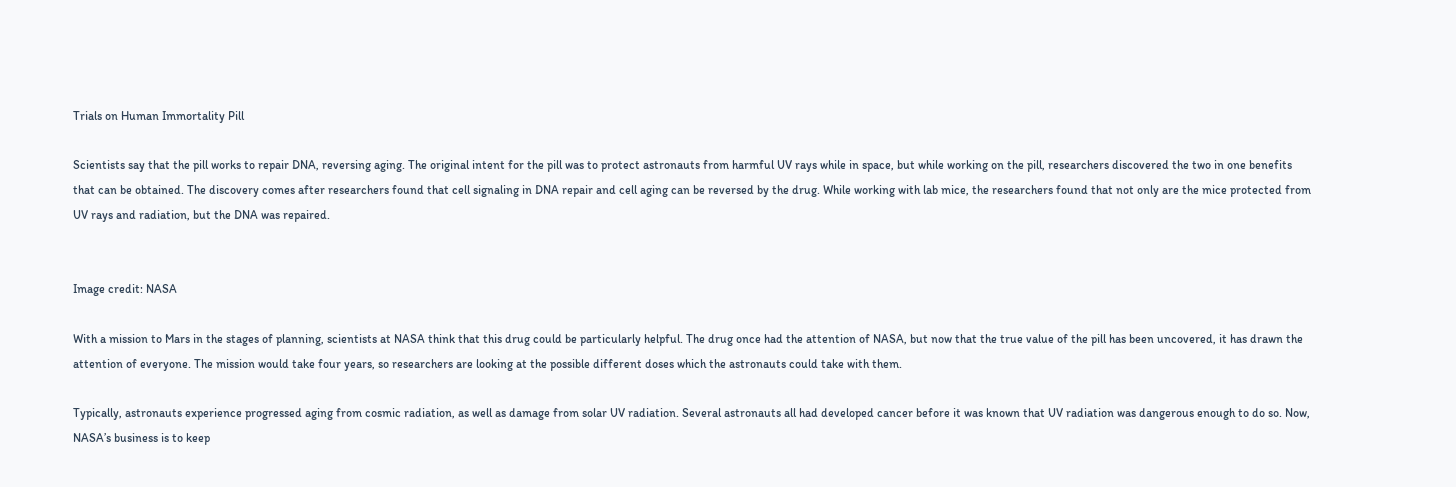Trials on Human Immortality Pill

Scientists say that the pill works to repair DNA, reversing aging. The original intent for the pill was to protect astronauts from harmful UV rays while in space, but while working on the pill, researchers discovered the two in one benefits that can be obtained. The discovery comes after researchers found that cell signaling in DNA repair and cell aging can be reversed by the drug. While working with lab mice, the researchers found that not only are the mice protected from UV rays and radiation, but the DNA was repaired.


Image credit: NASA

With a mission to Mars in the stages of planning, scientists at NASA think that this drug could be particularly helpful. The drug once had the attention of NASA, but now that the true value of the pill has been uncovered, it has drawn the attention of everyone. The mission would take four years, so researchers are looking at the possible different doses which the astronauts could take with them.

Typically, astronauts experience progressed aging from cosmic radiation, as well as damage from solar UV radiation. Several astronauts all had developed cancer before it was known that UV radiation was dangerous enough to do so. Now, NASA’s business is to keep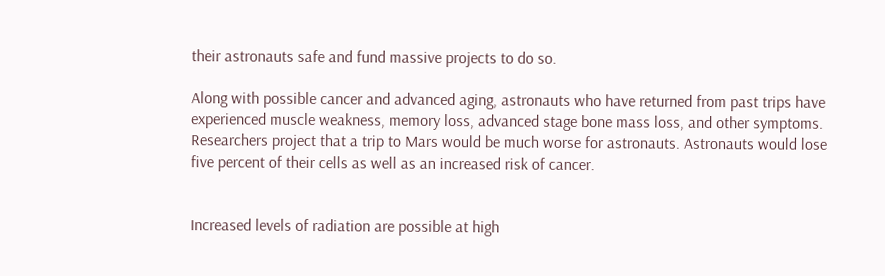their astronauts safe and fund massive projects to do so.

Along with possible cancer and advanced aging, astronauts who have returned from past trips have experienced muscle weakness, memory loss, advanced stage bone mass loss, and other symptoms. Researchers project that a trip to Mars would be much worse for astronauts. Astronauts would lose five percent of their cells as well as an increased risk of cancer.


Increased levels of radiation are possible at high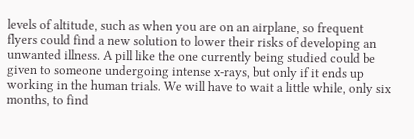levels of altitude, such as when you are on an airplane, so frequent flyers could find a new solution to lower their risks of developing an unwanted illness. A pill like the one currently being studied could be given to someone undergoing intense x-rays, but only if it ends up working in the human trials. We will have to wait a little while, only six months, to find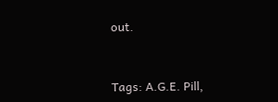out.


Tags: A.G.E. Pill,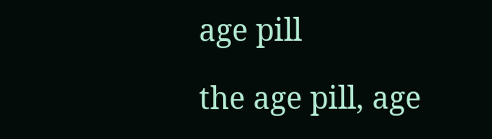age pill

the age pill, age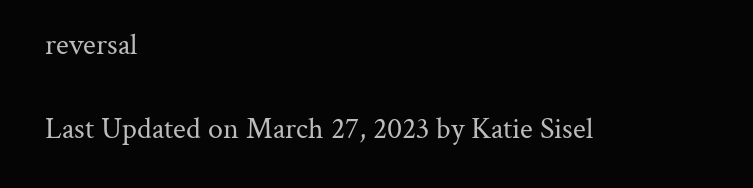reversal

Last Updated on March 27, 2023 by Katie Sisel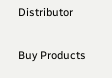Distributor

Buy Products